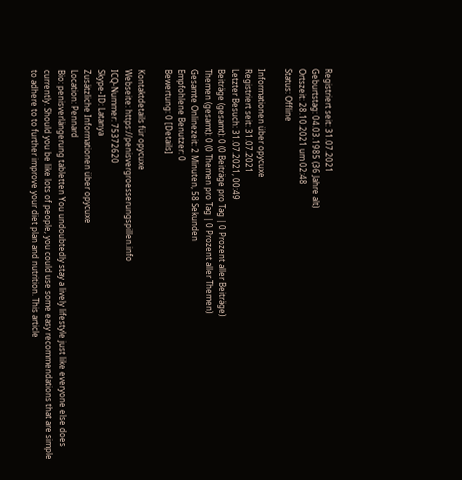Registriert seit: 31.07.2021
Geburtstag: 04.03.1985 (36 Jahre alt)
Ortszeit: 28.10.2021 um 02:48
Status: Offline

Informationen über opycuxe
Registriert seit: 31.07.2021
Letzter Besuch: 31.07.2021, 00:49
Beiträge (gesamt): 0 (0 Beiträge pro Tag | 0 Prozent aller Beiträge)
Themen (gesamt): 0 (0 Themen pro Tag | 0 Prozent aller Themen)
Gesamte Onlinezeit: 2 Minuten, 58 Sekunden
Empfohlene Benutzer: 0
Bewertung: 0 [Details]

Kontaktdetails für opycuxe
Webseite: https://penisvergroesserungspillen.info
ICQ-Nummer: 75372620
Skype-ID: Latanya
Zusätzliche Informationen über opycuxe
Location: Pennard
Bio: penisverlängerung tabletten You undoubtedly stay a lively lifestyle just like everyone else does currently. Should you be like lots of people, you could use some easy recommendations that are simple to adhere to to further improve your diet plan and nutrition. This article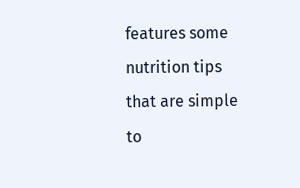features some nutrition tips that are simple to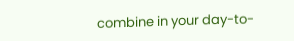combine in your day-to-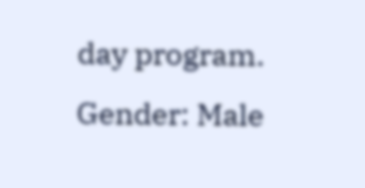day program.
Gender: Male